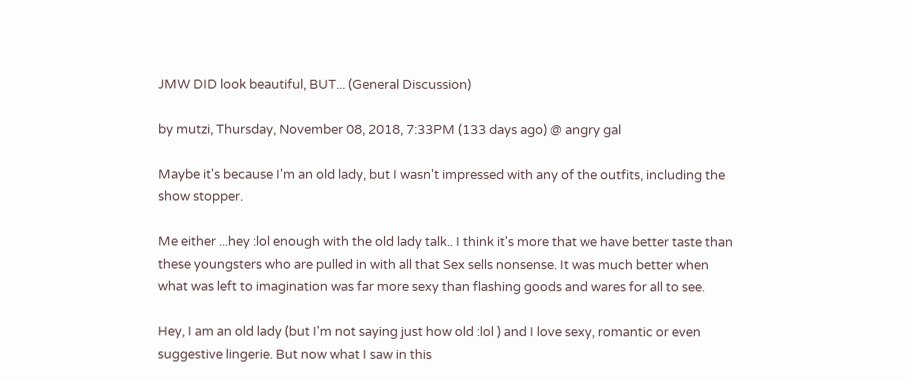JMW DID look beautiful, BUT... (General Discussion)

by mutzi, Thursday, November 08, 2018, 7:33PM (133 days ago) @ angry gal

Maybe it's because I'm an old lady, but I wasn't impressed with any of the outfits, including the show stopper.

Me either ...hey :lol enough with the old lady talk.. I think it's more that we have better taste than these youngsters who are pulled in with all that Sex sells nonsense. It was much better when what was left to imagination was far more sexy than flashing goods and wares for all to see.

Hey, I am an old lady (but I'm not saying just how old :lol ) and I love sexy, romantic or even suggestive lingerie. But now what I saw in this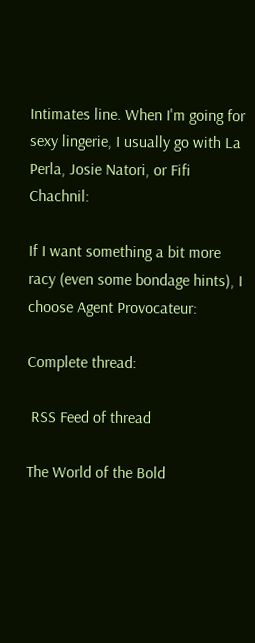Intimates line. When I'm going for sexy lingerie, I usually go with La Perla, Josie Natori, or Fifi Chachnil:

If I want something a bit more racy (even some bondage hints), I choose Agent Provocateur:

Complete thread:

 RSS Feed of thread

The World of the Bold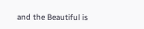and the Beautiful is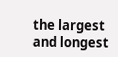the largest and longest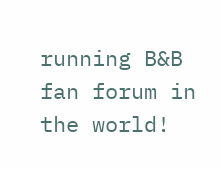running B&B fan forum in the world!